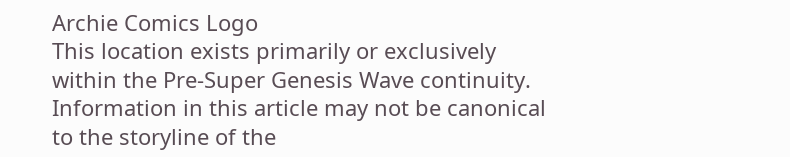Archie Comics Logo
This location exists primarily or exclusively within the Pre-Super Genesis Wave continuity.
Information in this article may not be canonical to the storyline of the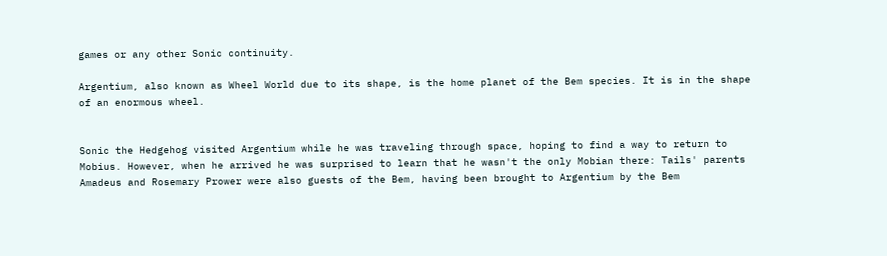games or any other Sonic continuity.

Argentium, also known as Wheel World due to its shape, is the home planet of the Bem species. It is in the shape of an enormous wheel.


Sonic the Hedgehog visited Argentium while he was traveling through space, hoping to find a way to return to Mobius. However, when he arrived he was surprised to learn that he wasn't the only Mobian there: Tails' parents Amadeus and Rosemary Prower were also guests of the Bem, having been brought to Argentium by the Bem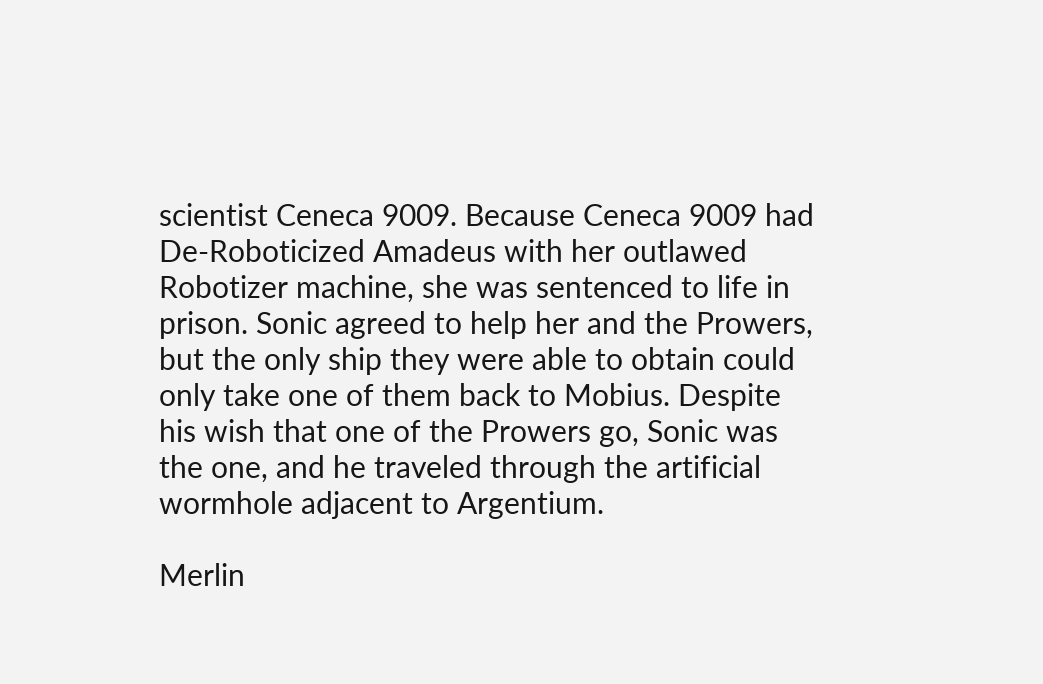scientist Ceneca 9009. Because Ceneca 9009 had De-Roboticized Amadeus with her outlawed Robotizer machine, she was sentenced to life in prison. Sonic agreed to help her and the Prowers, but the only ship they were able to obtain could only take one of them back to Mobius. Despite his wish that one of the Prowers go, Sonic was the one, and he traveled through the artificial wormhole adjacent to Argentium.

Merlin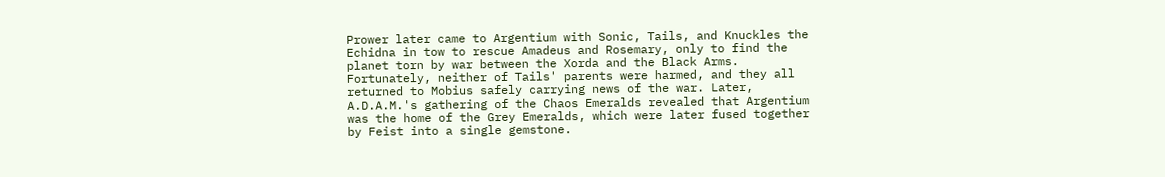Prower later came to Argentium with Sonic, Tails, and Knuckles the Echidna in tow to rescue Amadeus and Rosemary, only to find the planet torn by war between the Xorda and the Black Arms. Fortunately, neither of Tails' parents were harmed, and they all returned to Mobius safely carrying news of the war. Later, A.D.A.M.'s gathering of the Chaos Emeralds revealed that Argentium was the home of the Grey Emeralds, which were later fused together by Feist into a single gemstone.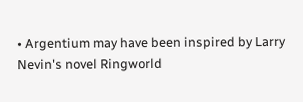• Argentium may have been inspired by Larry Nevin's novel Ringworld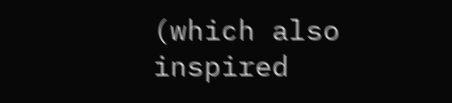(which also inspired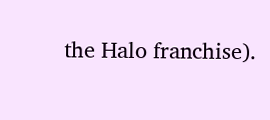the Halo franchise).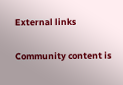External links

Community content is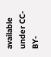available under CC-BY-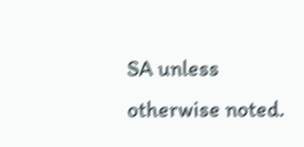SA unless otherwise noted.